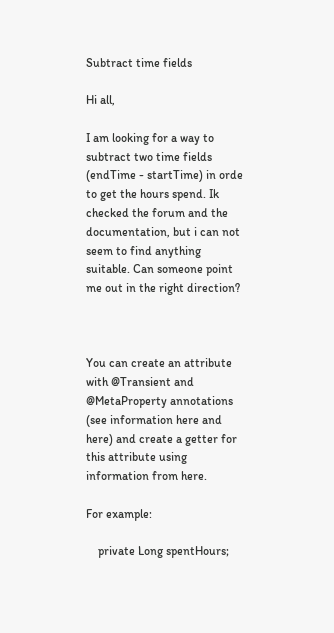Subtract time fields

Hi all,

I am looking for a way to subtract two time fields (endTime - startTime) in orde to get the hours spend. Ik checked the forum and the documentation, but i can not seem to find anything suitable. Can someone point me out in the right direction?



You can create an attribute with @Transient and @MetaProperty annotations (see information here and here) and create a getter for this attribute using information from here.

For example:

    private Long spentHours;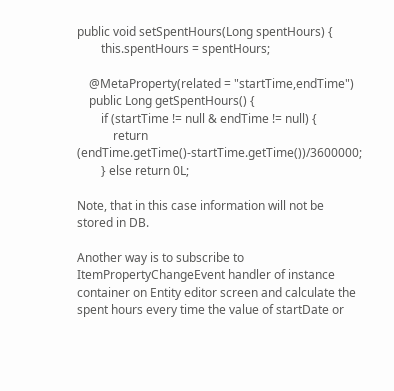public void setSpentHours(Long spentHours) {
        this.spentHours = spentHours;

    @MetaProperty(related = "startTime,endTime")
    public Long getSpentHours() {
        if (startTime != null & endTime != null) {
            return (endTime.getTime()-startTime.getTime())/3600000;
        } else return 0L;

Note, that in this case information will not be stored in DB.

Another way is to subscribe to ItemPropertyChangeEvent handler of instance container on Entity editor screen and calculate the spent hours every time the value of startDate or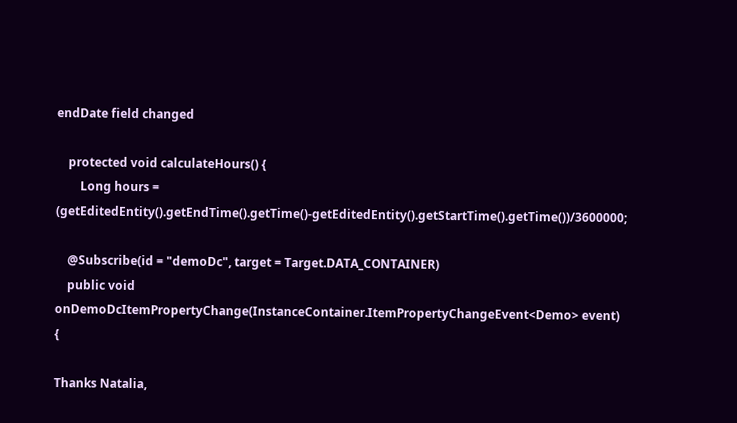endDate field changed

    protected void calculateHours() {
        Long hours = (getEditedEntity().getEndTime().getTime()-getEditedEntity().getStartTime().getTime())/3600000;

    @Subscribe(id = "demoDc", target = Target.DATA_CONTAINER)
    public void onDemoDcItemPropertyChange(InstanceContainer.ItemPropertyChangeEvent<Demo> event) {

Thanks Natalia,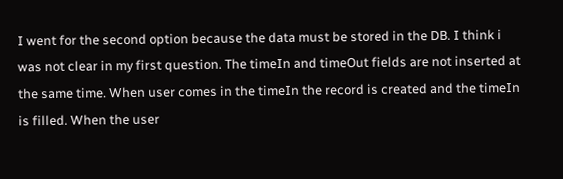I went for the second option because the data must be stored in the DB. I think i was not clear in my first question. The timeIn and timeOut fields are not inserted at the same time. When user comes in the timeIn the record is created and the timeIn is filled. When the user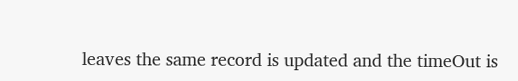leaves the same record is updated and the timeOut is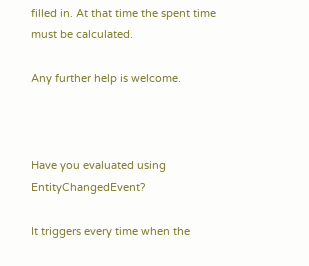filled in. At that time the spent time must be calculated.

Any further help is welcome.



Have you evaluated using EntityChangedEvent?

It triggers every time when the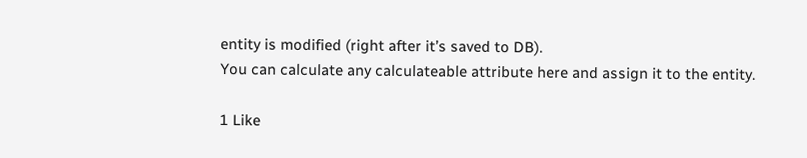entity is modified (right after it’s saved to DB).
You can calculate any calculateable attribute here and assign it to the entity.

1 Like